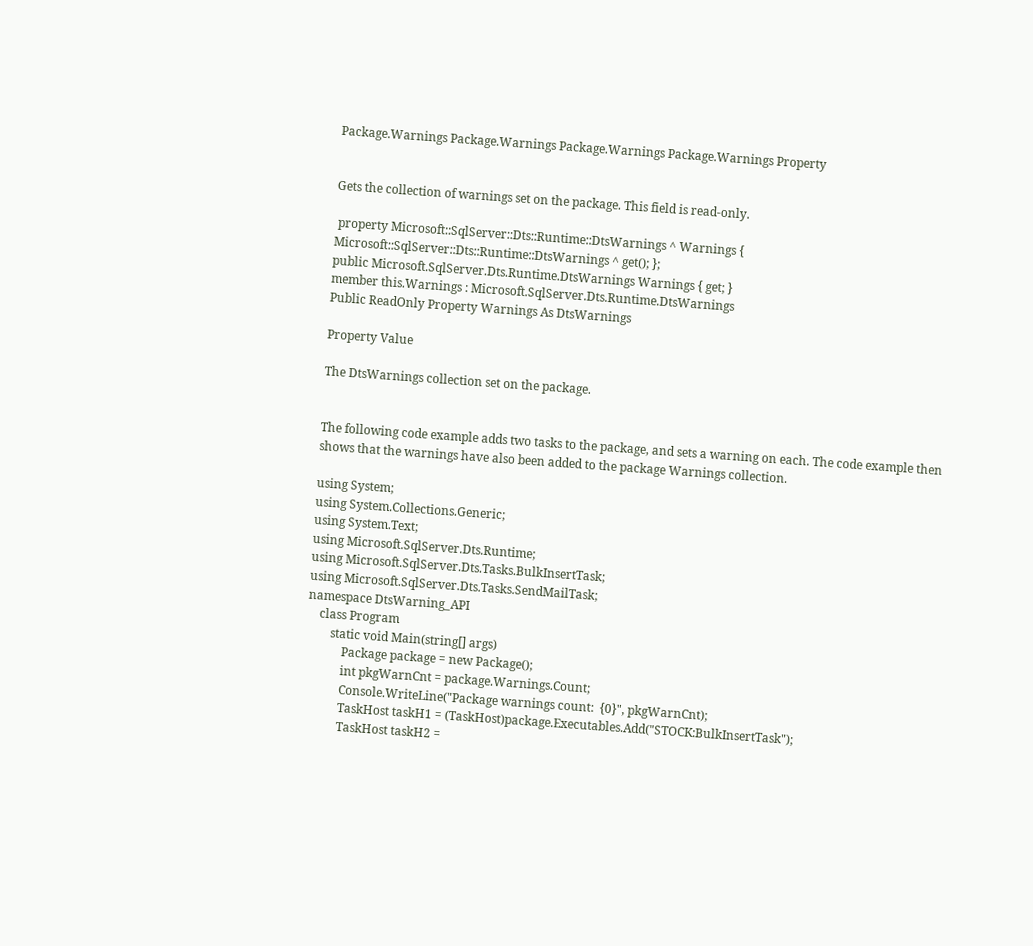Package.Warnings Package.Warnings Package.Warnings Package.Warnings Property


Gets the collection of warnings set on the package. This field is read-only.

 property Microsoft::SqlServer::Dts::Runtime::DtsWarnings ^ Warnings { Microsoft::SqlServer::Dts::Runtime::DtsWarnings ^ get(); };
public Microsoft.SqlServer.Dts.Runtime.DtsWarnings Warnings { get; }
member this.Warnings : Microsoft.SqlServer.Dts.Runtime.DtsWarnings
Public ReadOnly Property Warnings As DtsWarnings

Property Value

The DtsWarnings collection set on the package.


The following code example adds two tasks to the package, and sets a warning on each. The code example then shows that the warnings have also been added to the package Warnings collection.

using System;
using System.Collections.Generic;
using System.Text;
using Microsoft.SqlServer.Dts.Runtime;
using Microsoft.SqlServer.Dts.Tasks.BulkInsertTask;
using Microsoft.SqlServer.Dts.Tasks.SendMailTask;
namespace DtsWarning_API
    class Program
        static void Main(string[] args)
            Package package = new Package();
            int pkgWarnCnt = package.Warnings.Count;
            Console.WriteLine("Package warnings count:  {0}", pkgWarnCnt);
            TaskHost taskH1 = (TaskHost)package.Executables.Add("STOCK:BulkInsertTask");
            TaskHost taskH2 =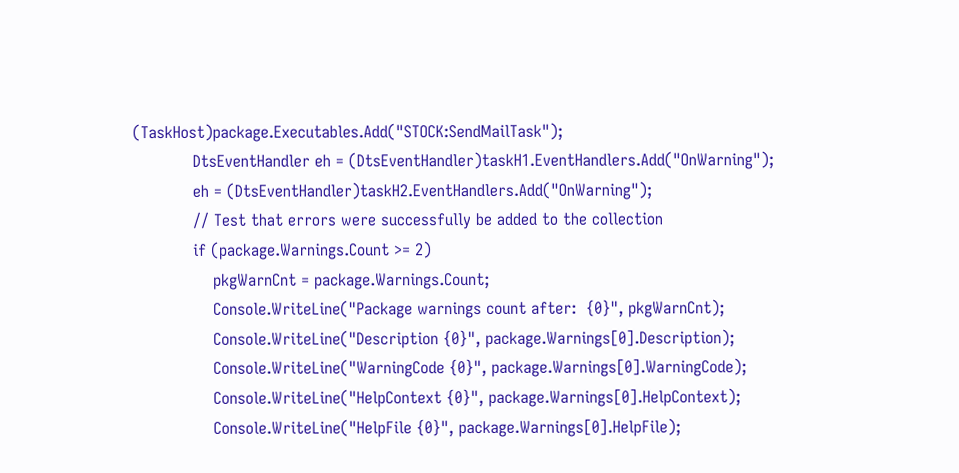(TaskHost)package.Executables.Add("STOCK:SendMailTask");
            DtsEventHandler eh = (DtsEventHandler)taskH1.EventHandlers.Add("OnWarning");
            eh = (DtsEventHandler)taskH2.EventHandlers.Add("OnWarning");
            // Test that errors were successfully be added to the collection
            if (package.Warnings.Count >= 2)
                pkgWarnCnt = package.Warnings.Count;
                Console.WriteLine("Package warnings count after:  {0}", pkgWarnCnt);
                Console.WriteLine("Description {0}", package.Warnings[0].Description);
                Console.WriteLine("WarningCode {0}", package.Warnings[0].WarningCode);
                Console.WriteLine("HelpContext {0}", package.Warnings[0].HelpContext);
                Console.WriteLine("HelpFile {0}", package.Warnings[0].HelpFile);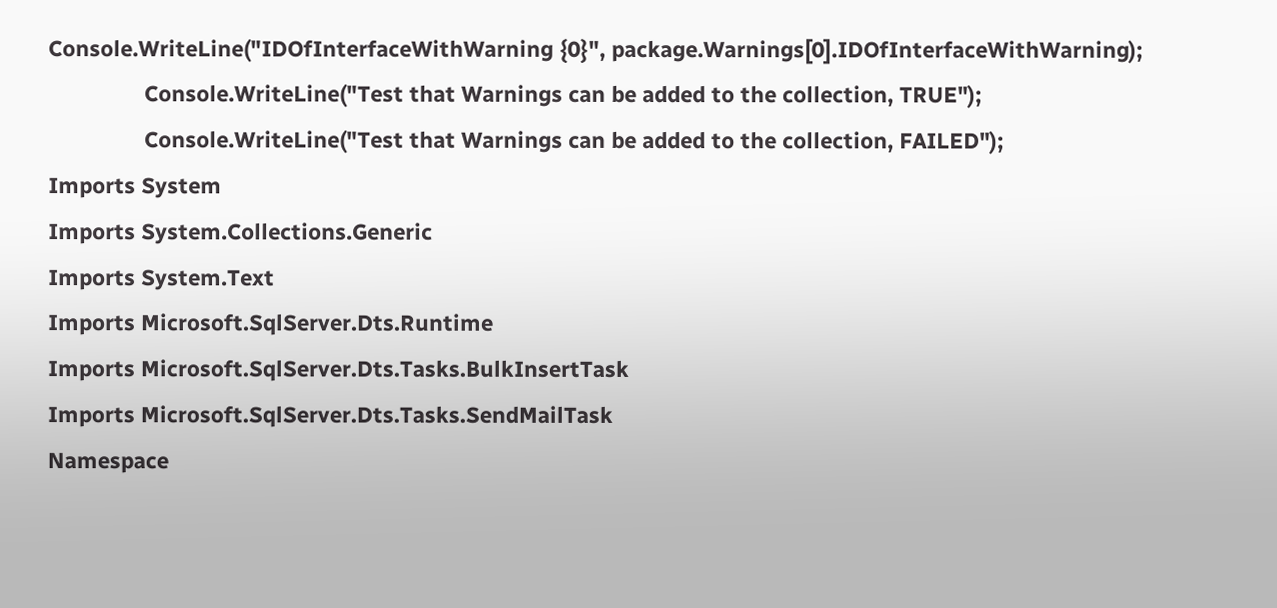Console.WriteLine("IDOfInterfaceWithWarning {0}", package.Warnings[0].IDOfInterfaceWithWarning);
                Console.WriteLine("Test that Warnings can be added to the collection, TRUE");
                Console.WriteLine("Test that Warnings can be added to the collection, FAILED");
Imports System
Imports System.Collections.Generic
Imports System.Text
Imports Microsoft.SqlServer.Dts.Runtime
Imports Microsoft.SqlServer.Dts.Tasks.BulkInsertTask
Imports Microsoft.SqlServer.Dts.Tasks.SendMailTask
Namespace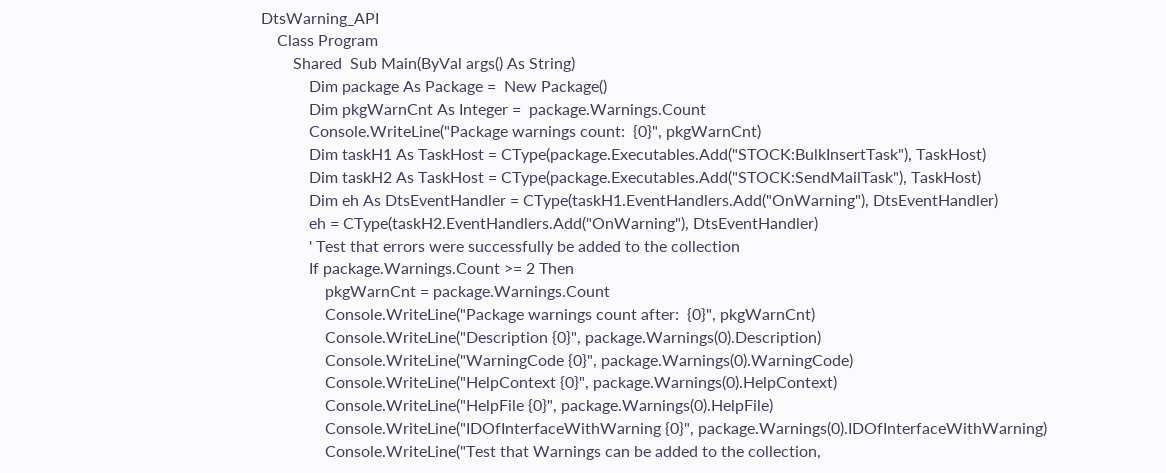DtsWarning_API
    Class Program
        Shared  Sub Main(ByVal args() As String)
            Dim package As Package =  New Package()
            Dim pkgWarnCnt As Integer =  package.Warnings.Count
            Console.WriteLine("Package warnings count:  {0}", pkgWarnCnt)
            Dim taskH1 As TaskHost = CType(package.Executables.Add("STOCK:BulkInsertTask"), TaskHost)
            Dim taskH2 As TaskHost = CType(package.Executables.Add("STOCK:SendMailTask"), TaskHost)
            Dim eh As DtsEventHandler = CType(taskH1.EventHandlers.Add("OnWarning"), DtsEventHandler)
            eh = CType(taskH2.EventHandlers.Add("OnWarning"), DtsEventHandler)
            ' Test that errors were successfully be added to the collection
            If package.Warnings.Count >= 2 Then
                pkgWarnCnt = package.Warnings.Count
                Console.WriteLine("Package warnings count after:  {0}", pkgWarnCnt)
                Console.WriteLine("Description {0}", package.Warnings(0).Description)
                Console.WriteLine("WarningCode {0}", package.Warnings(0).WarningCode)
                Console.WriteLine("HelpContext {0}", package.Warnings(0).HelpContext)
                Console.WriteLine("HelpFile {0}", package.Warnings(0).HelpFile)
                Console.WriteLine("IDOfInterfaceWithWarning {0}", package.Warnings(0).IDOfInterfaceWithWarning)
                Console.WriteLine("Test that Warnings can be added to the collection,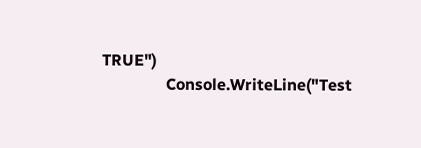TRUE")
                Console.WriteLine("Test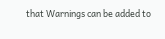that Warnings can be added to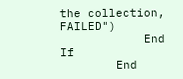the collection, FAILED")
            End If
        End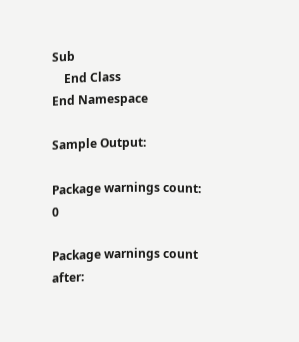Sub
    End Class
End Namespace

Sample Output:

Package warnings count: 0

Package warnings count after: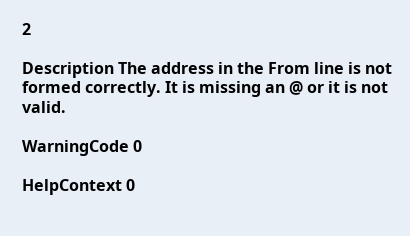2

Description The address in the From line is not formed correctly. It is missing an @ or it is not valid.

WarningCode 0

HelpContext 0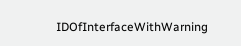IDOfInterfaceWithWarning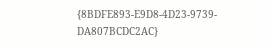{8BDFE893-E9D8-4D23-9739-DA807BCDC2AC}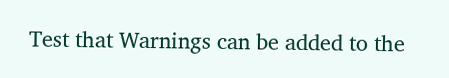Test that Warnings can be added to the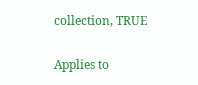collection, TRUE

Applies to